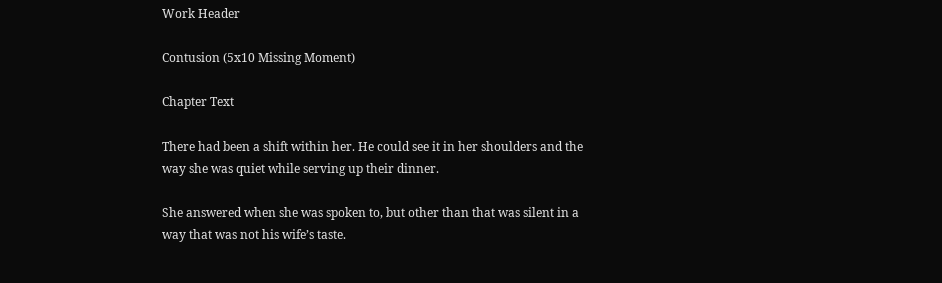Work Header

Contusion (5x10 Missing Moment)

Chapter Text

There had been a shift within her. He could see it in her shoulders and the way she was quiet while serving up their dinner.

She answered when she was spoken to, but other than that was silent in a way that was not his wife’s taste.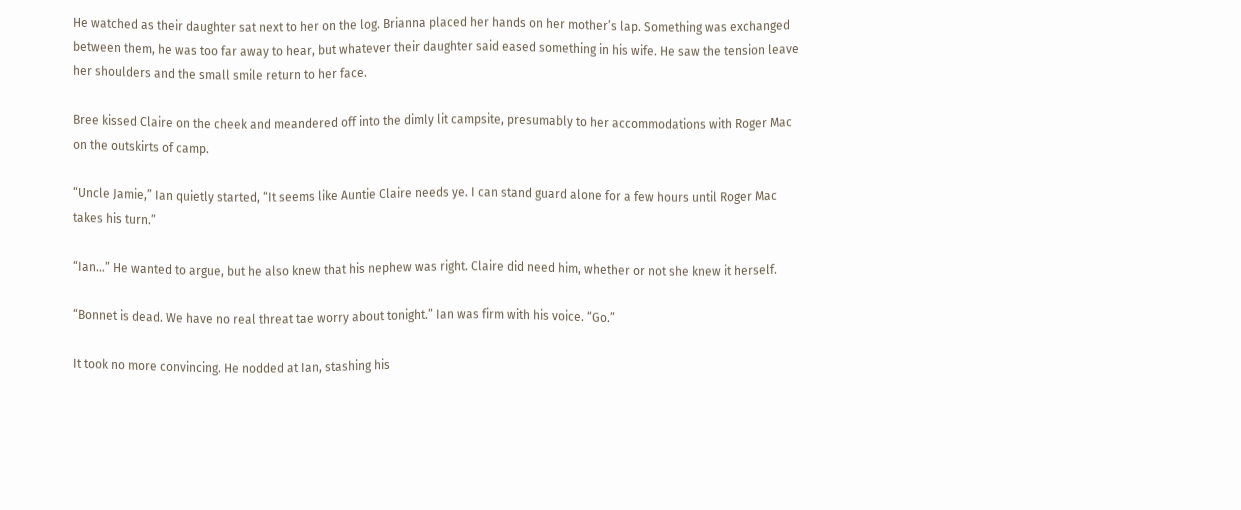He watched as their daughter sat next to her on the log. Brianna placed her hands on her mother’s lap. Something was exchanged between them, he was too far away to hear, but whatever their daughter said eased something in his wife. He saw the tension leave her shoulders and the small smile return to her face.

Bree kissed Claire on the cheek and meandered off into the dimly lit campsite, presumably to her accommodations with Roger Mac on the outskirts of camp.

“Uncle Jamie,” Ian quietly started, “It seems like Auntie Claire needs ye. I can stand guard alone for a few hours until Roger Mac takes his turn.”

“Ian…” He wanted to argue, but he also knew that his nephew was right. Claire did need him, whether or not she knew it herself.

“Bonnet is dead. We have no real threat tae worry about tonight.” Ian was firm with his voice. “Go.”

It took no more convincing. He nodded at Ian, stashing his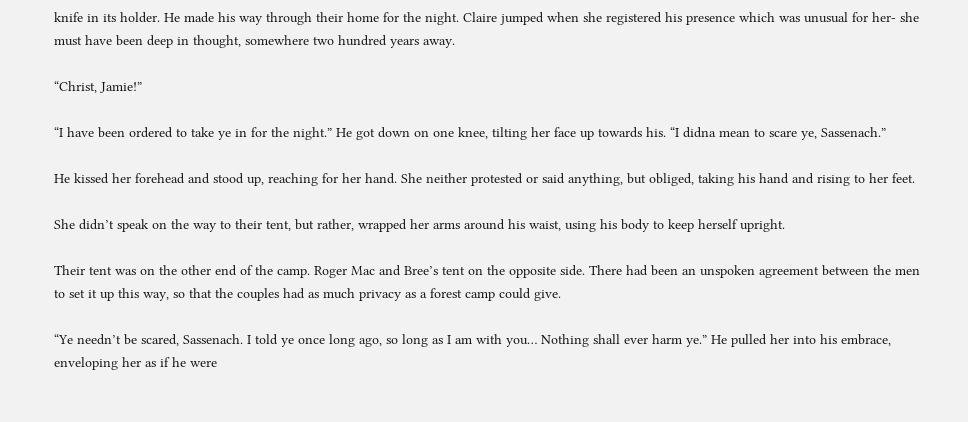knife in its holder. He made his way through their home for the night. Claire jumped when she registered his presence which was unusual for her- she must have been deep in thought, somewhere two hundred years away.

“Christ, Jamie!”

“I have been ordered to take ye in for the night.” He got down on one knee, tilting her face up towards his. “I didna mean to scare ye, Sassenach.”

He kissed her forehead and stood up, reaching for her hand. She neither protested or said anything, but obliged, taking his hand and rising to her feet.

She didn’t speak on the way to their tent, but rather, wrapped her arms around his waist, using his body to keep herself upright.

Their tent was on the other end of the camp. Roger Mac and Bree’s tent on the opposite side. There had been an unspoken agreement between the men to set it up this way, so that the couples had as much privacy as a forest camp could give.

“Ye needn’t be scared, Sassenach. I told ye once long ago, so long as I am with you… Nothing shall ever harm ye.” He pulled her into his embrace, enveloping her as if he were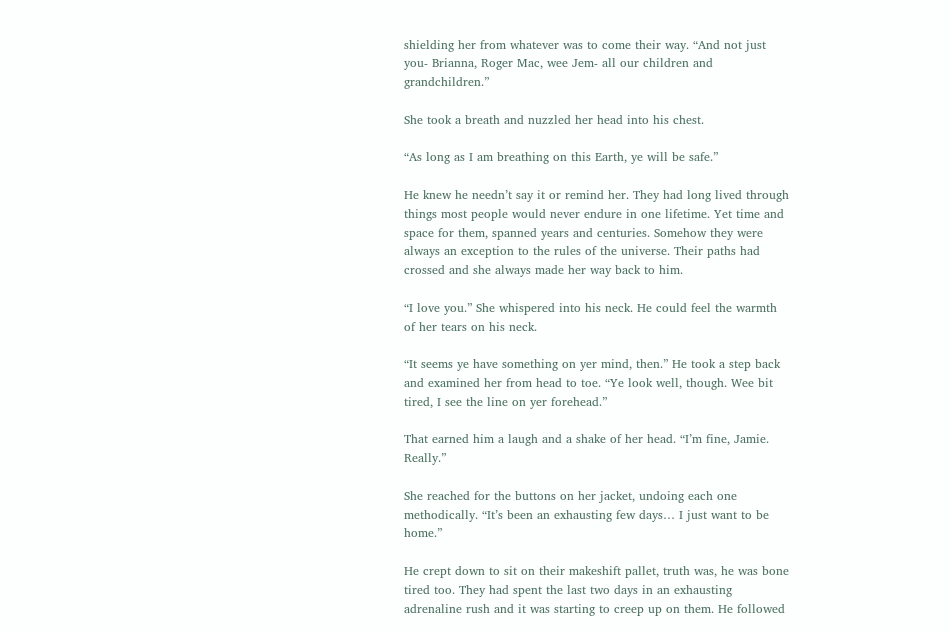shielding her from whatever was to come their way. “And not just you- Brianna, Roger Mac, wee Jem- all our children and grandchildren.”

She took a breath and nuzzled her head into his chest.

“As long as I am breathing on this Earth, ye will be safe.”

He knew he needn’t say it or remind her. They had long lived through things most people would never endure in one lifetime. Yet time and space for them, spanned years and centuries. Somehow they were always an exception to the rules of the universe. Their paths had crossed and she always made her way back to him.

“I love you.” She whispered into his neck. He could feel the warmth of her tears on his neck.

“It seems ye have something on yer mind, then.” He took a step back and examined her from head to toe. “Ye look well, though. Wee bit tired, I see the line on yer forehead.”

That earned him a laugh and a shake of her head. “I’m fine, Jamie. Really.”

She reached for the buttons on her jacket, undoing each one methodically. “It’s been an exhausting few days… I just want to be home.”

He crept down to sit on their makeshift pallet, truth was, he was bone tired too. They had spent the last two days in an exhausting adrenaline rush and it was starting to creep up on them. He followed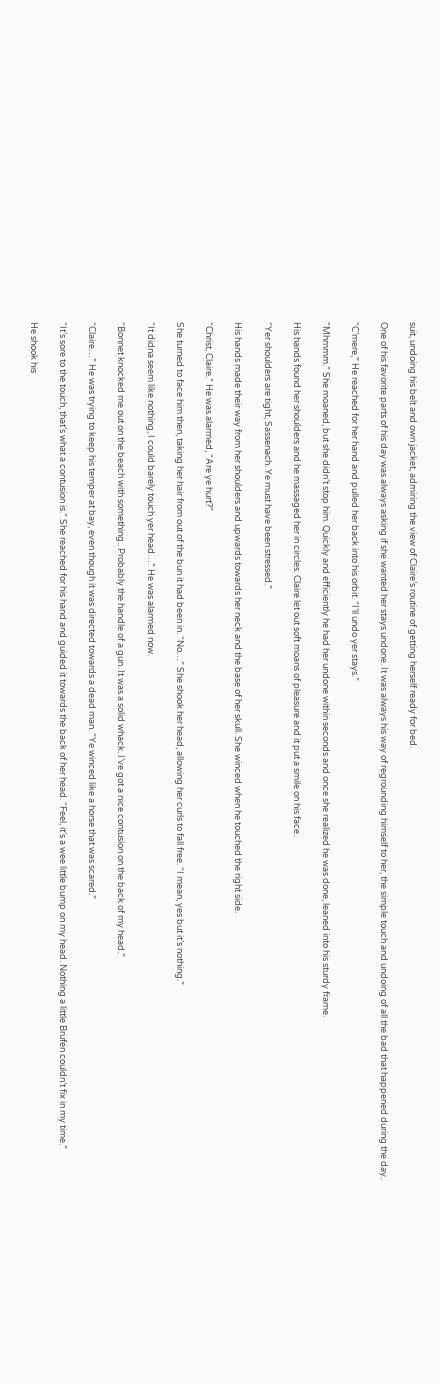suit, undoing his belt and own jacket, admiring the view of Claire’s routine of getting herself ready for bed.

One of his favorite parts of his day was always asking if she wanted her stays undone. It was always his way of regrounding himself to her, the simple touch and undoing of all the bad that happened during the day.

“C’mere,” He reached for her hand and pulled her back into his orbit. “I’ll undo yer stays.”

“Mhmmm.” She moaned, but she didn’t stop him. Quickly and efficiently he had her undone within seconds and once she realized he was done, leaned into his sturdy frame.

His hands found her shoulders and he massaged her in circles. Claire let out soft moans of pleasure and it put a smile on his face.

“Yer shoulders are tight, Sassenach. Ye must have been stressed.”

His hands made their way from her shoulders and upwards towards her neck and the base of her skull. She winced when he touched the right side.

“Christ, Claire.” He was alarmed, “Are ye hurt?”

She turned to face him then, taking her hair from out of the bun it had been in. “No…” She shook her head, allowing her curls to fall free. “I mean, yes but it’s nothing.”

“It didna seem like nothing, I could barely touch yer head…” He was alarmed now.

“Bonnet knocked me out on the beach with something.. Probably the handle of a gun. It was a solid whack. I’ve got a nice contusion on the back of my head.”

“Claire…” He was trying to keep his temper at bay, even though it was directed towards a dead man. “Ye winced like a horse that was scared.”

“It’s sore to the touch, that’s what a contusion is.” She reached for his hand and guided it towards the back of her head. “Feel, it’s a wee little bump on my head. Nothing a little Brufen couldn’t fix in my time.”

He shook his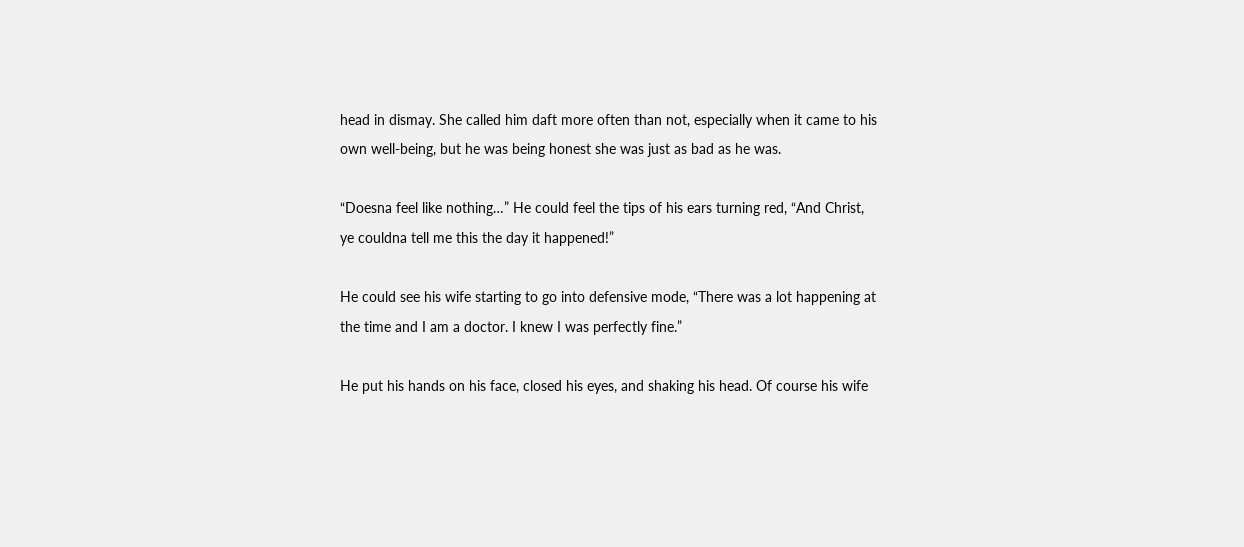head in dismay. She called him daft more often than not, especially when it came to his own well-being, but he was being honest she was just as bad as he was.

“Doesna feel like nothing…” He could feel the tips of his ears turning red, “And Christ, ye couldna tell me this the day it happened!”

He could see his wife starting to go into defensive mode, “There was a lot happening at the time and I am a doctor. I knew I was perfectly fine.”

He put his hands on his face, closed his eyes, and shaking his head. Of course his wife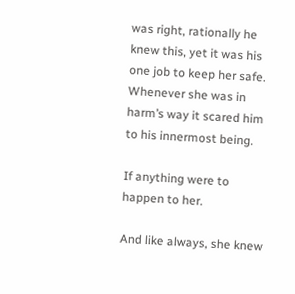was right, rationally he knew this, yet it was his one job to keep her safe. Whenever she was in harm’s way it scared him to his innermost being.

If anything were to happen to her.

And like always, she knew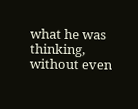what he was thinking, without even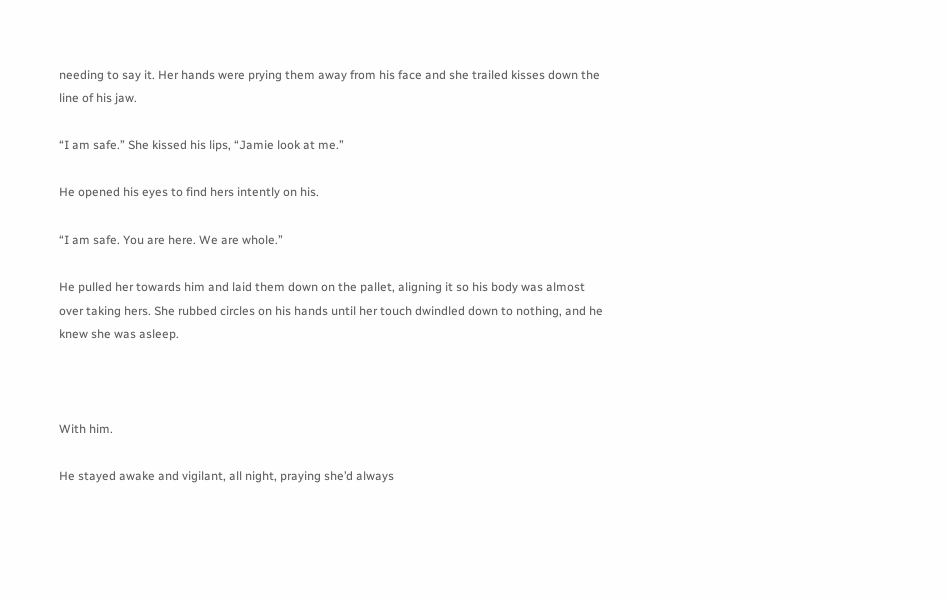needing to say it. Her hands were prying them away from his face and she trailed kisses down the line of his jaw.

“I am safe.” She kissed his lips, “Jamie look at me.”

He opened his eyes to find hers intently on his.

“I am safe. You are here. We are whole.”

He pulled her towards him and laid them down on the pallet, aligning it so his body was almost over taking hers. She rubbed circles on his hands until her touch dwindled down to nothing, and he knew she was asleep.



With him.

He stayed awake and vigilant, all night, praying she’d always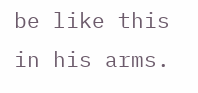be like this in his arms.